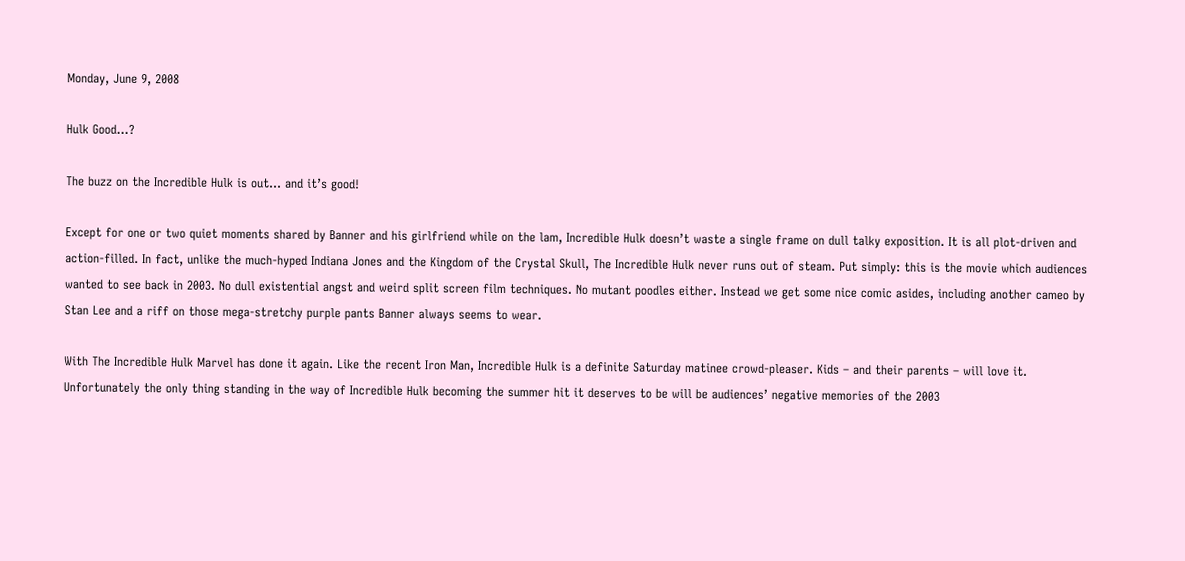Monday, June 9, 2008

Hulk Good...?

The buzz on the Incredible Hulk is out... and it’s good!

Except for one or two quiet moments shared by Banner and his girlfriend while on the lam, Incredible Hulk doesn’t waste a single frame on dull talky exposition. It is all plot-driven and action-filled. In fact, unlike the much-hyped Indiana Jones and the Kingdom of the Crystal Skull, The Incredible Hulk never runs out of steam. Put simply: this is the movie which audiences wanted to see back in 2003. No dull existential angst and weird split screen film techniques. No mutant poodles either. Instead we get some nice comic asides, including another cameo by Stan Lee and a riff on those mega-stretchy purple pants Banner always seems to wear.

With The Incredible Hulk Marvel has done it again. Like the recent Iron Man, Incredible Hulk is a definite Saturday matinee crowd-pleaser. Kids – and their parents – will love it. Unfortunately the only thing standing in the way of Incredible Hulk becoming the summer hit it deserves to be will be audiences’ negative memories of the 2003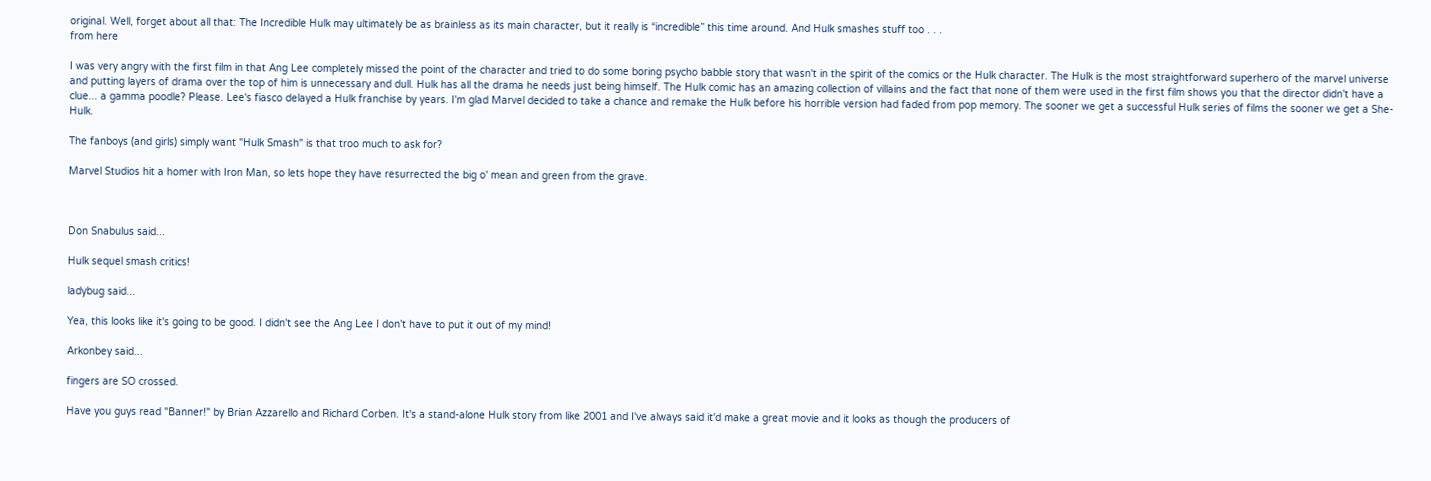original. Well, forget about all that: The Incredible Hulk may ultimately be as brainless as its main character, but it really is “incredible” this time around. And Hulk smashes stuff too . . .
from here

I was very angry with the first film in that Ang Lee completely missed the point of the character and tried to do some boring psycho babble story that wasn't in the spirit of the comics or the Hulk character. The Hulk is the most straightforward superhero of the marvel universe and putting layers of drama over the top of him is unnecessary and dull. Hulk has all the drama he needs just being himself. The Hulk comic has an amazing collection of villains and the fact that none of them were used in the first film shows you that the director didn't have a clue... a gamma poodle? Please. Lee's fiasco delayed a Hulk franchise by years. I'm glad Marvel decided to take a chance and remake the Hulk before his horrible version had faded from pop memory. The sooner we get a successful Hulk series of films the sooner we get a She-Hulk.

The fanboys (and girls) simply want "Hulk Smash" is that troo much to ask for?

Marvel Studios hit a homer with Iron Man, so lets hope they have resurrected the big o' mean and green from the grave.



Don Snabulus said...

Hulk sequel smash critics!

ladybug said...

Yea, this looks like it's going to be good. I didn't see the Ang Lee I don't have to put it out of my mind!

Arkonbey said...

fingers are SO crossed.

Have you guys read "Banner!" by Brian Azzarello and Richard Corben. It's a stand-alone Hulk story from like 2001 and I've always said it'd make a great movie and it looks as though the producers of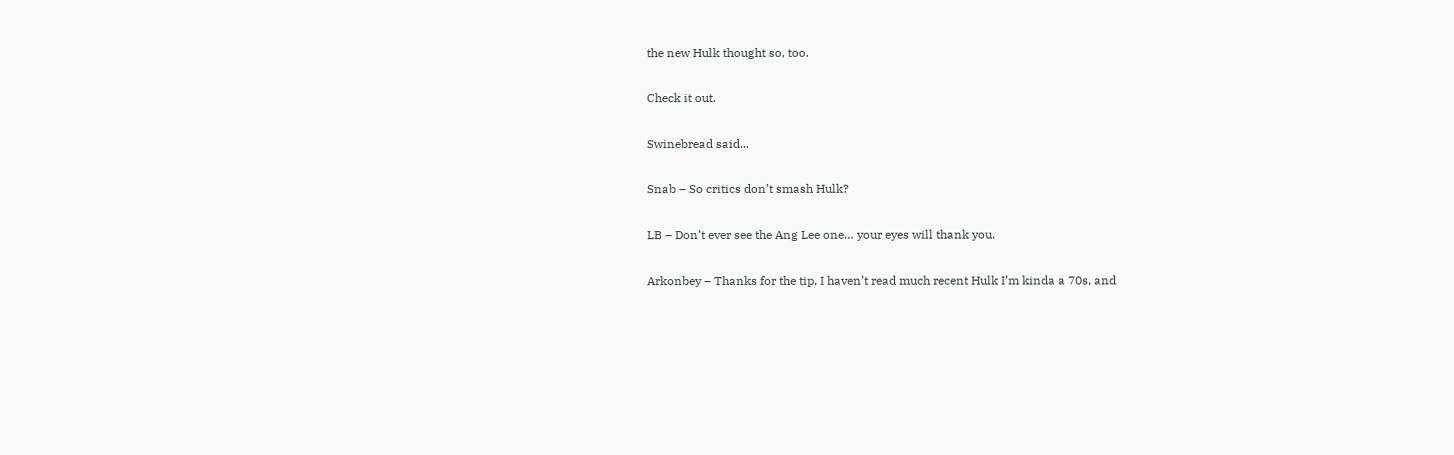the new Hulk thought so, too.

Check it out.

Swinebread said...

Snab – So critics don’t smash Hulk?

LB – Don’t ever see the Ang Lee one… your eyes will thank you.

Arkonbey – Thanks for the tip, I haven’t read much recent Hulk I’m kinda a 70s, and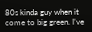80s kinda guy when it come to big green. I’ve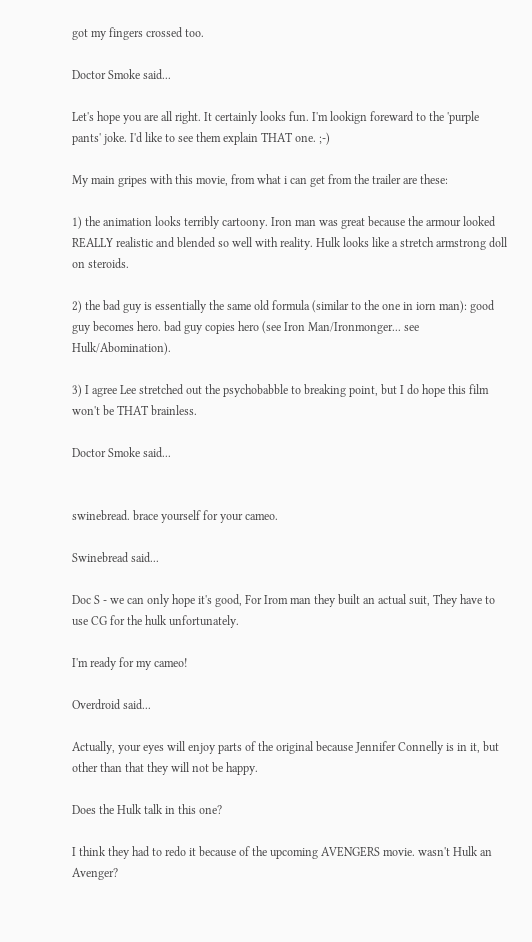got my fingers crossed too.

Doctor Smoke said...

Let's hope you are all right. It certainly looks fun. I'm lookign foreward to the 'purple pants' joke. I'd like to see them explain THAT one. ;-)

My main gripes with this movie, from what i can get from the trailer are these:

1) the animation looks terribly cartoony. Iron man was great because the armour looked REALLY realistic and blended so well with reality. Hulk looks like a stretch armstrong doll on steroids.

2) the bad guy is essentially the same old formula (similar to the one in iorn man): good guy becomes hero. bad guy copies hero (see Iron Man/Ironmonger... see Hulk/Abomination).

3) I agree Lee stretched out the psychobabble to breaking point, but I do hope this film won't be THAT brainless.

Doctor Smoke said...


swinebread. brace yourself for your cameo.

Swinebread said...

Doc S - we can only hope it's good, For Irom man they built an actual suit, They have to use CG for the hulk unfortunately.

I'm ready for my cameo!

Overdroid said...

Actually, your eyes will enjoy parts of the original because Jennifer Connelly is in it, but other than that they will not be happy.

Does the Hulk talk in this one?

I think they had to redo it because of the upcoming AVENGERS movie. wasn't Hulk an Avenger?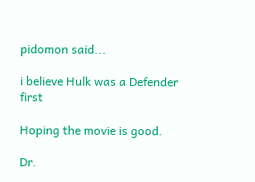pidomon said...

i believe Hulk was a Defender first

Hoping the movie is good.

Dr.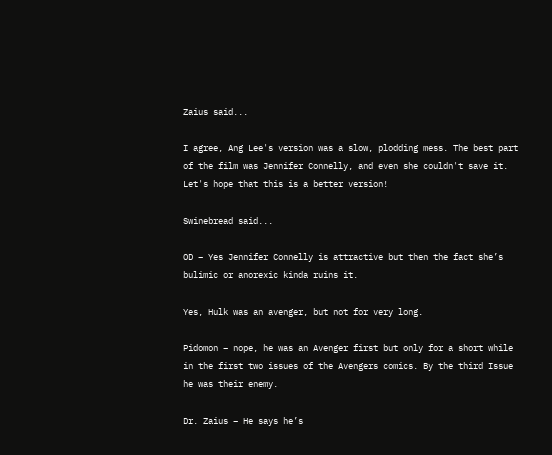Zaius said...

I agree, Ang Lee's version was a slow, plodding mess. The best part of the film was Jennifer Connelly, and even she couldn't save it. Let's hope that this is a better version!

Swinebread said...

OD – Yes Jennifer Connelly is attractive but then the fact she’s bulimic or anorexic kinda ruins it.

Yes, Hulk was an avenger, but not for very long.

Pidomon – nope, he was an Avenger first but only for a short while in the first two issues of the Avengers comics. By the third Issue he was their enemy.

Dr. Zaius – He says he’s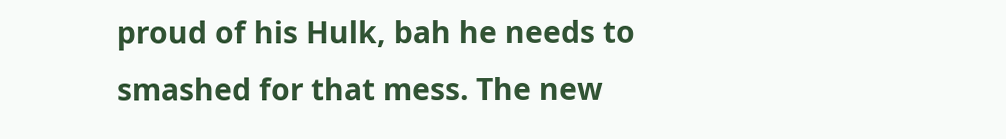proud of his Hulk, bah he needs to smashed for that mess. The new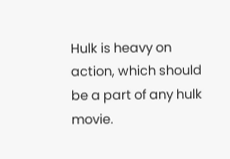Hulk is heavy on action, which should be a part of any hulk movie.